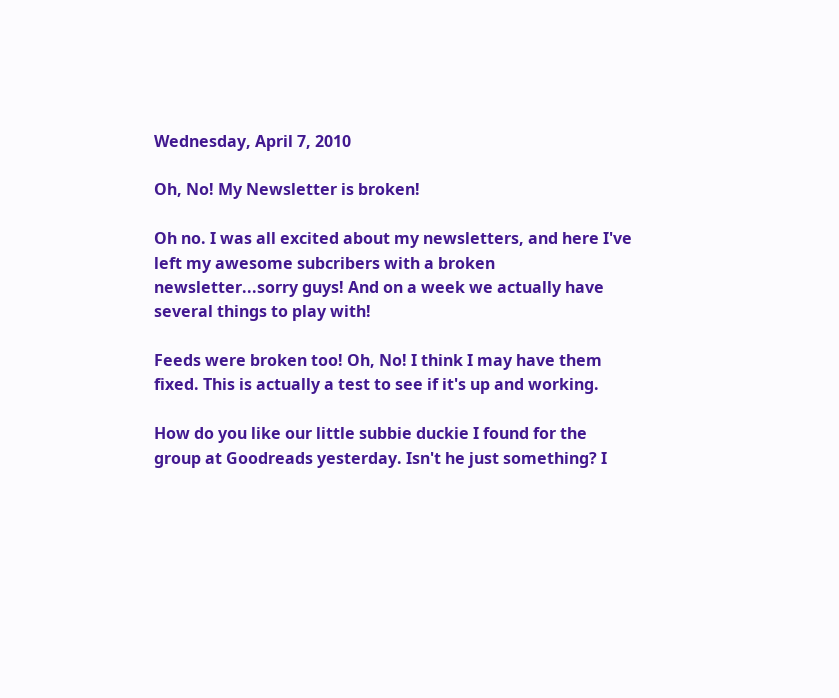Wednesday, April 7, 2010

Oh, No! My Newsletter is broken!

Oh no. I was all excited about my newsletters, and here I've left my awesome subcribers with a broken newsletter...sorry guys! And on a week we actually have several things to play with!

Feeds were broken too! Oh, No! I think I may have them fixed. This is actually a test to see if it's up and working.

How do you like our little subbie duckie I found for the group at Goodreads yesterday. Isn't he just something? I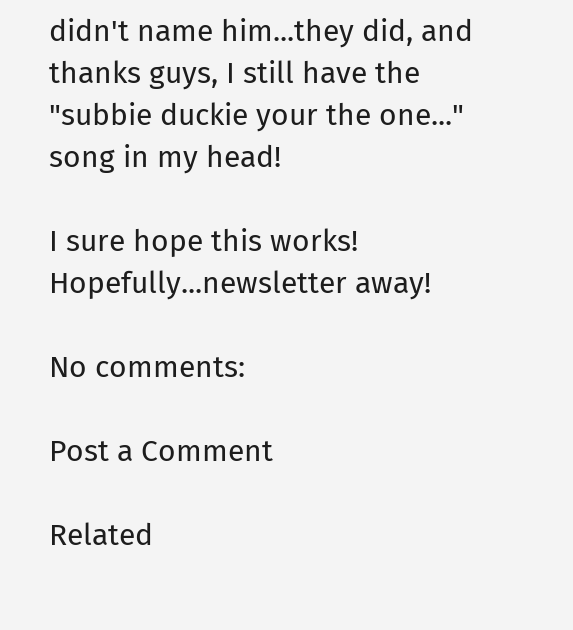didn't name him...they did, and thanks guys, I still have the "subbie duckie your the one..." song in my head!

I sure hope this works! Hopefully...newsletter away!

No comments:

Post a Comment

Related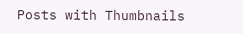Posts with Thumbnails